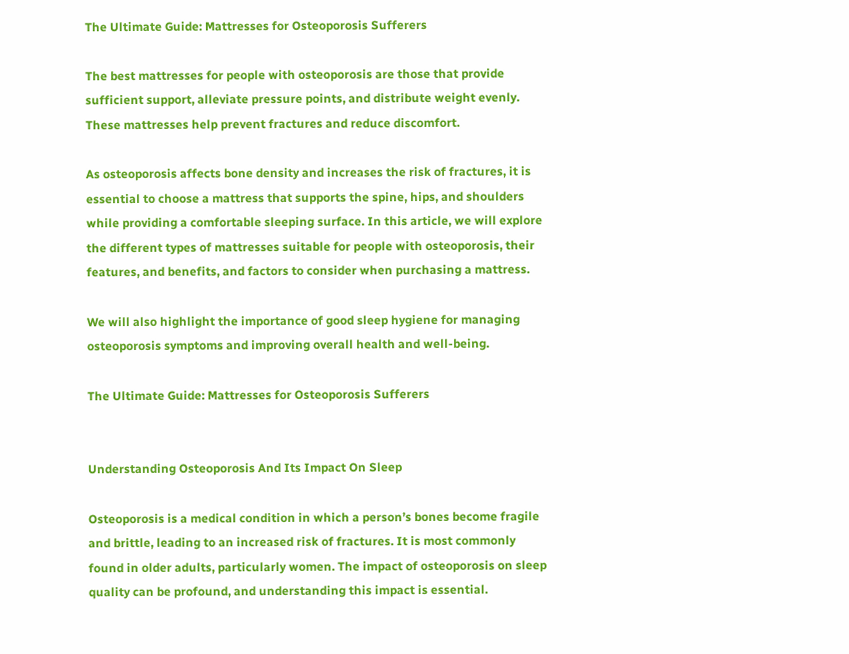The Ultimate Guide: Mattresses for Osteoporosis Sufferers

The best mattresses for people with osteoporosis are those that provide sufficient support, alleviate pressure points, and distribute weight evenly. These mattresses help prevent fractures and reduce discomfort.

As osteoporosis affects bone density and increases the risk of fractures, it is essential to choose a mattress that supports the spine, hips, and shoulders while providing a comfortable sleeping surface. In this article, we will explore the different types of mattresses suitable for people with osteoporosis, their features, and benefits, and factors to consider when purchasing a mattress.

We will also highlight the importance of good sleep hygiene for managing osteoporosis symptoms and improving overall health and well-being.

The Ultimate Guide: Mattresses for Osteoporosis Sufferers


Understanding Osteoporosis And Its Impact On Sleep

Osteoporosis is a medical condition in which a person’s bones become fragile and brittle, leading to an increased risk of fractures. It is most commonly found in older adults, particularly women. The impact of osteoporosis on sleep quality can be profound, and understanding this impact is essential.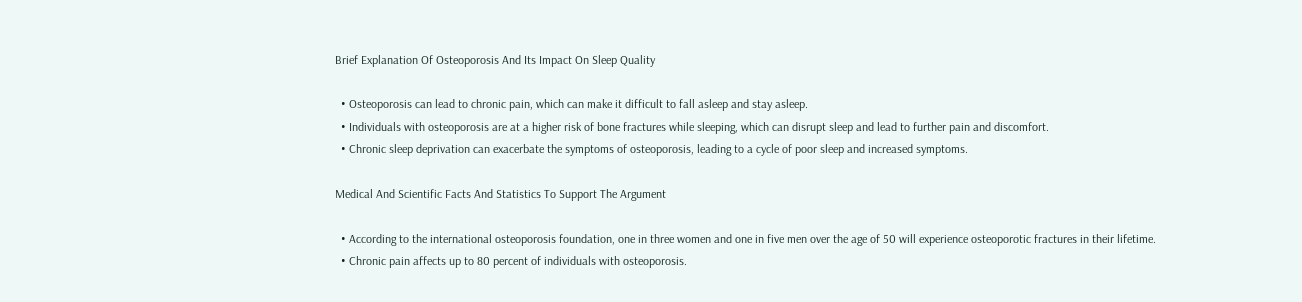Brief Explanation Of Osteoporosis And Its Impact On Sleep Quality

  • Osteoporosis can lead to chronic pain, which can make it difficult to fall asleep and stay asleep.
  • Individuals with osteoporosis are at a higher risk of bone fractures while sleeping, which can disrupt sleep and lead to further pain and discomfort.
  • Chronic sleep deprivation can exacerbate the symptoms of osteoporosis, leading to a cycle of poor sleep and increased symptoms.

Medical And Scientific Facts And Statistics To Support The Argument

  • According to the international osteoporosis foundation, one in three women and one in five men over the age of 50 will experience osteoporotic fractures in their lifetime.
  • Chronic pain affects up to 80 percent of individuals with osteoporosis.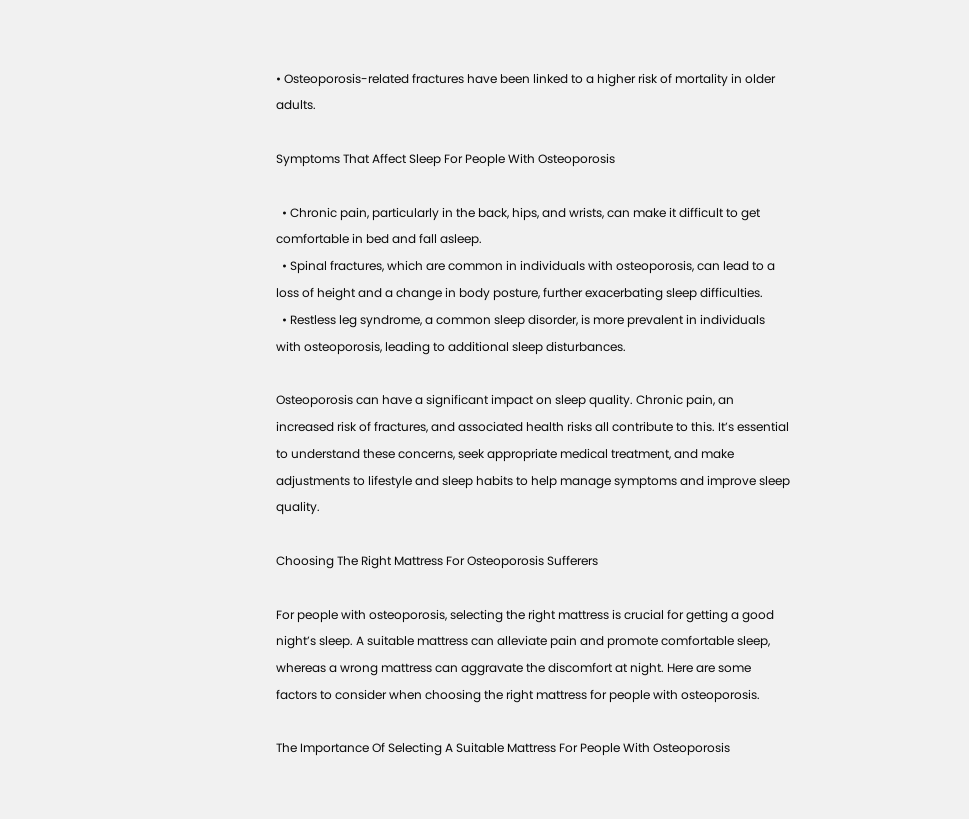• Osteoporosis-related fractures have been linked to a higher risk of mortality in older adults.

Symptoms That Affect Sleep For People With Osteoporosis

  • Chronic pain, particularly in the back, hips, and wrists, can make it difficult to get comfortable in bed and fall asleep.
  • Spinal fractures, which are common in individuals with osteoporosis, can lead to a loss of height and a change in body posture, further exacerbating sleep difficulties.
  • Restless leg syndrome, a common sleep disorder, is more prevalent in individuals with osteoporosis, leading to additional sleep disturbances.

Osteoporosis can have a significant impact on sleep quality. Chronic pain, an increased risk of fractures, and associated health risks all contribute to this. It’s essential to understand these concerns, seek appropriate medical treatment, and make adjustments to lifestyle and sleep habits to help manage symptoms and improve sleep quality.

Choosing The Right Mattress For Osteoporosis Sufferers

For people with osteoporosis, selecting the right mattress is crucial for getting a good night’s sleep. A suitable mattress can alleviate pain and promote comfortable sleep, whereas a wrong mattress can aggravate the discomfort at night. Here are some factors to consider when choosing the right mattress for people with osteoporosis.

The Importance Of Selecting A Suitable Mattress For People With Osteoporosis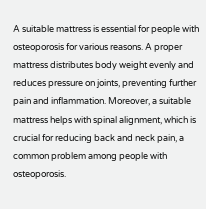A suitable mattress is essential for people with osteoporosis for various reasons. A proper mattress distributes body weight evenly and reduces pressure on joints, preventing further pain and inflammation. Moreover, a suitable mattress helps with spinal alignment, which is crucial for reducing back and neck pain, a common problem among people with osteoporosis.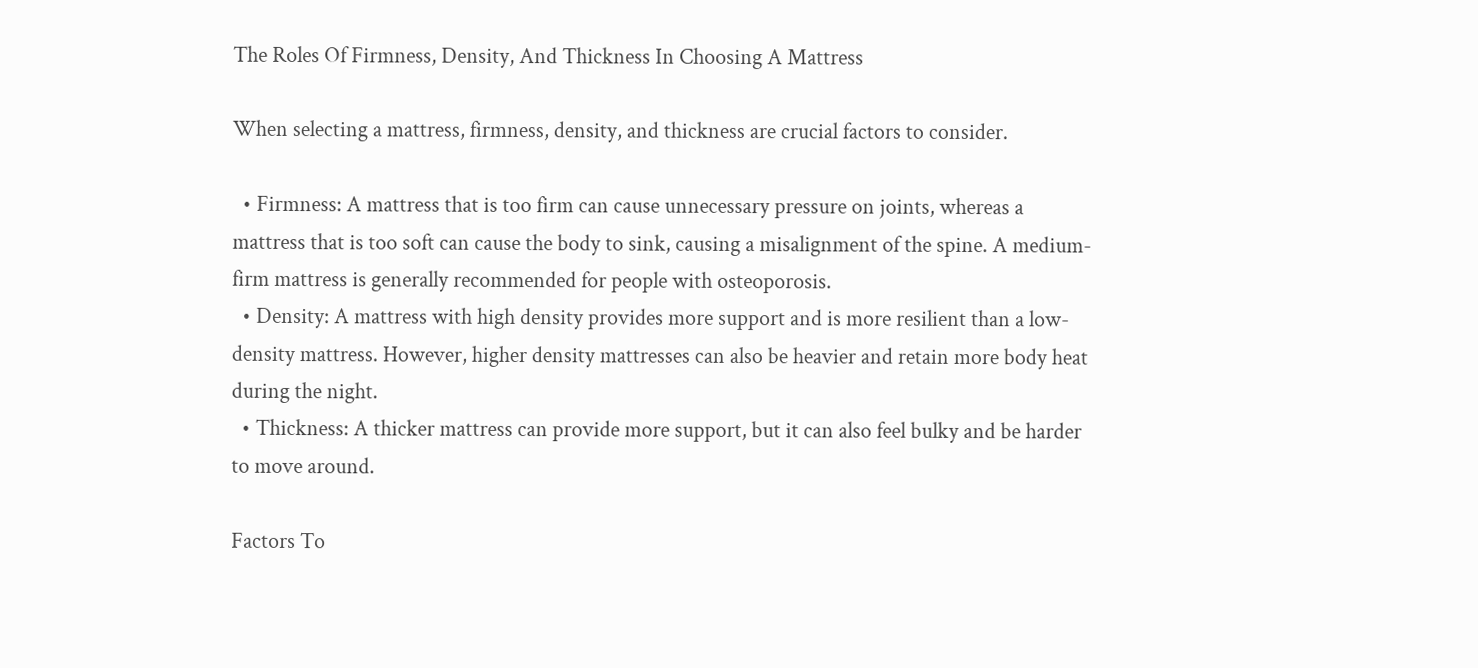The Roles Of Firmness, Density, And Thickness In Choosing A Mattress

When selecting a mattress, firmness, density, and thickness are crucial factors to consider.

  • Firmness: A mattress that is too firm can cause unnecessary pressure on joints, whereas a mattress that is too soft can cause the body to sink, causing a misalignment of the spine. A medium-firm mattress is generally recommended for people with osteoporosis.
  • Density: A mattress with high density provides more support and is more resilient than a low-density mattress. However, higher density mattresses can also be heavier and retain more body heat during the night.
  • Thickness: A thicker mattress can provide more support, but it can also feel bulky and be harder to move around.

Factors To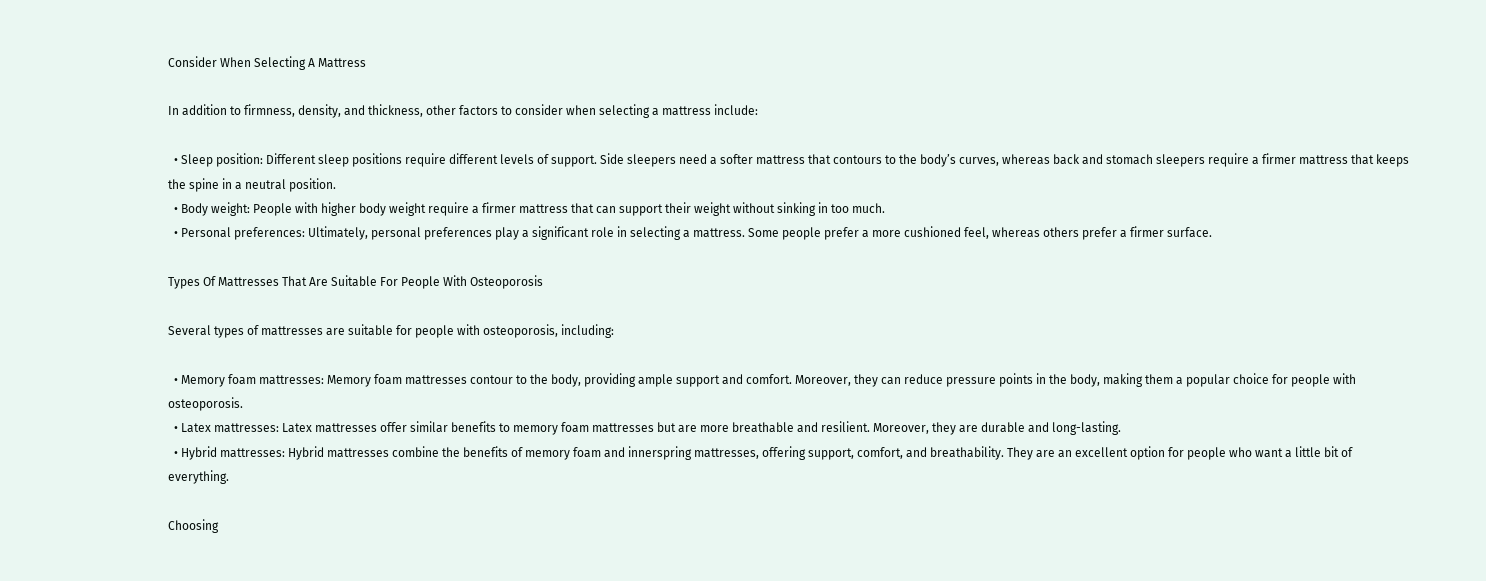Consider When Selecting A Mattress

In addition to firmness, density, and thickness, other factors to consider when selecting a mattress include:

  • Sleep position: Different sleep positions require different levels of support. Side sleepers need a softer mattress that contours to the body’s curves, whereas back and stomach sleepers require a firmer mattress that keeps the spine in a neutral position.
  • Body weight: People with higher body weight require a firmer mattress that can support their weight without sinking in too much.
  • Personal preferences: Ultimately, personal preferences play a significant role in selecting a mattress. Some people prefer a more cushioned feel, whereas others prefer a firmer surface.

Types Of Mattresses That Are Suitable For People With Osteoporosis

Several types of mattresses are suitable for people with osteoporosis, including:

  • Memory foam mattresses: Memory foam mattresses contour to the body, providing ample support and comfort. Moreover, they can reduce pressure points in the body, making them a popular choice for people with osteoporosis.
  • Latex mattresses: Latex mattresses offer similar benefits to memory foam mattresses but are more breathable and resilient. Moreover, they are durable and long-lasting.
  • Hybrid mattresses: Hybrid mattresses combine the benefits of memory foam and innerspring mattresses, offering support, comfort, and breathability. They are an excellent option for people who want a little bit of everything.

Choosing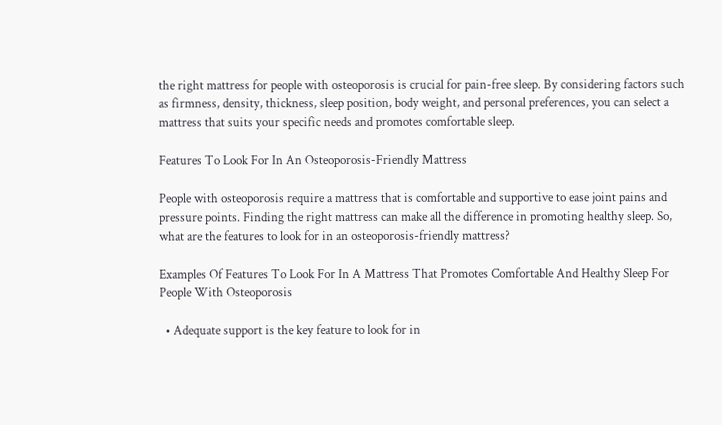the right mattress for people with osteoporosis is crucial for pain-free sleep. By considering factors such as firmness, density, thickness, sleep position, body weight, and personal preferences, you can select a mattress that suits your specific needs and promotes comfortable sleep.

Features To Look For In An Osteoporosis-Friendly Mattress

People with osteoporosis require a mattress that is comfortable and supportive to ease joint pains and pressure points. Finding the right mattress can make all the difference in promoting healthy sleep. So, what are the features to look for in an osteoporosis-friendly mattress?

Examples Of Features To Look For In A Mattress That Promotes Comfortable And Healthy Sleep For People With Osteoporosis

  • Adequate support is the key feature to look for in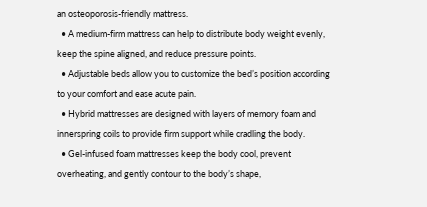an osteoporosis-friendly mattress.
  • A medium-firm mattress can help to distribute body weight evenly, keep the spine aligned, and reduce pressure points.
  • Adjustable beds allow you to customize the bed’s position according to your comfort and ease acute pain.
  • Hybrid mattresses are designed with layers of memory foam and innerspring coils to provide firm support while cradling the body.
  • Gel-infused foam mattresses keep the body cool, prevent overheating, and gently contour to the body’s shape,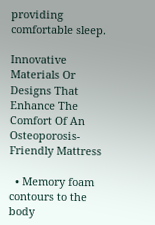providing comfortable sleep.

Innovative Materials Or Designs That Enhance The Comfort Of An Osteoporosis-Friendly Mattress

  • Memory foam contours to the body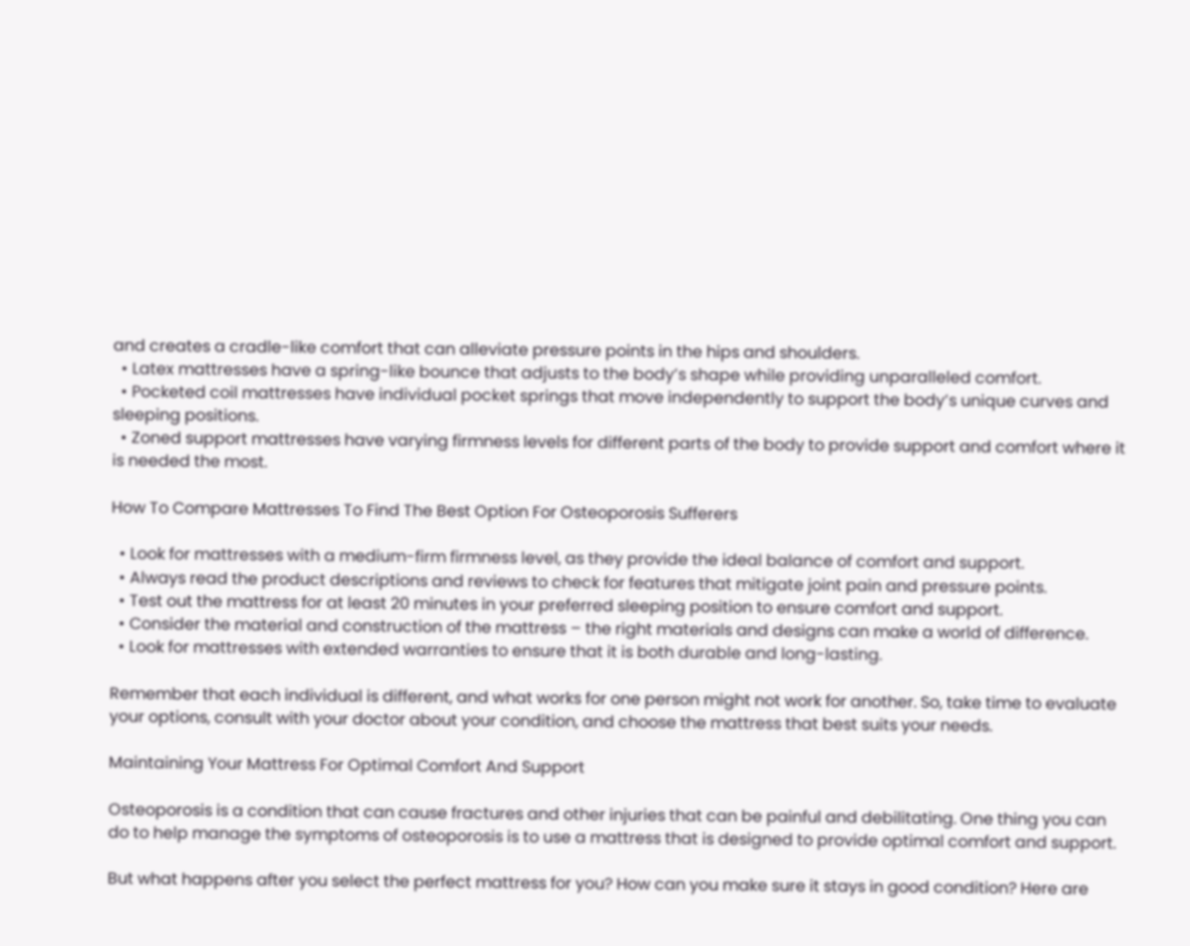and creates a cradle-like comfort that can alleviate pressure points in the hips and shoulders.
  • Latex mattresses have a spring-like bounce that adjusts to the body’s shape while providing unparalleled comfort.
  • Pocketed coil mattresses have individual pocket springs that move independently to support the body’s unique curves and sleeping positions.
  • Zoned support mattresses have varying firmness levels for different parts of the body to provide support and comfort where it is needed the most.

How To Compare Mattresses To Find The Best Option For Osteoporosis Sufferers

  • Look for mattresses with a medium-firm firmness level, as they provide the ideal balance of comfort and support.
  • Always read the product descriptions and reviews to check for features that mitigate joint pain and pressure points.
  • Test out the mattress for at least 20 minutes in your preferred sleeping position to ensure comfort and support.
  • Consider the material and construction of the mattress – the right materials and designs can make a world of difference.
  • Look for mattresses with extended warranties to ensure that it is both durable and long-lasting.

Remember that each individual is different, and what works for one person might not work for another. So, take time to evaluate your options, consult with your doctor about your condition, and choose the mattress that best suits your needs.

Maintaining Your Mattress For Optimal Comfort And Support

Osteoporosis is a condition that can cause fractures and other injuries that can be painful and debilitating. One thing you can do to help manage the symptoms of osteoporosis is to use a mattress that is designed to provide optimal comfort and support.

But what happens after you select the perfect mattress for you? How can you make sure it stays in good condition? Here are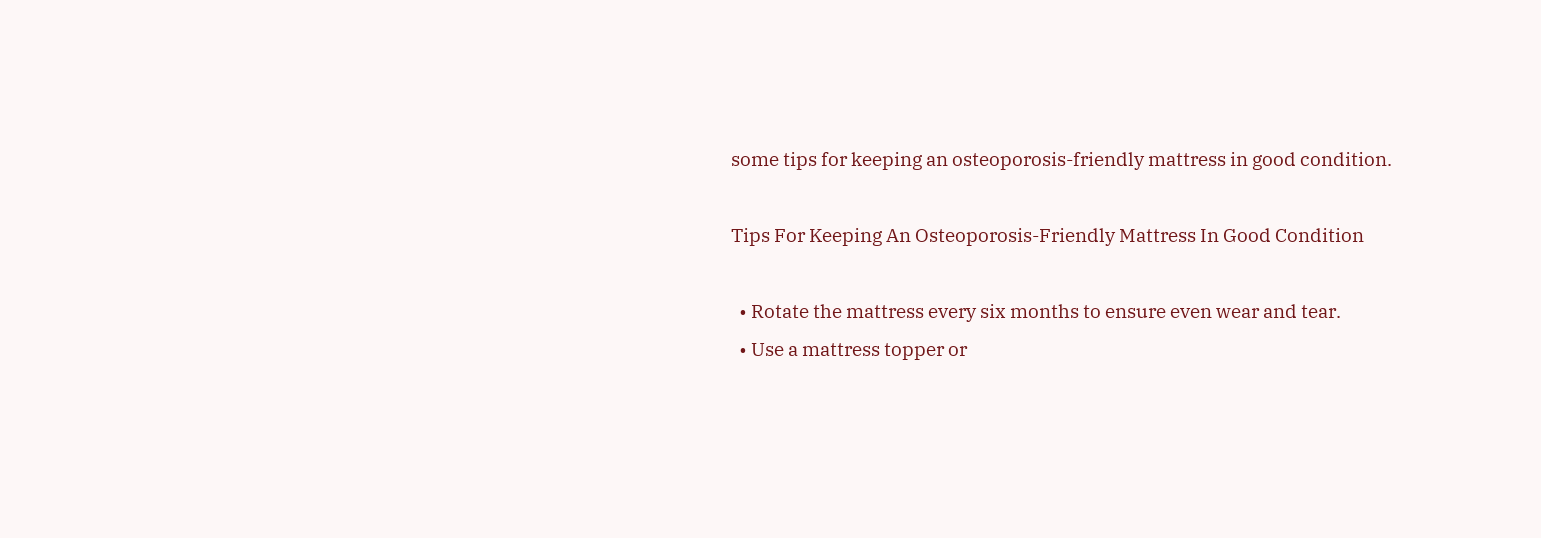some tips for keeping an osteoporosis-friendly mattress in good condition.

Tips For Keeping An Osteoporosis-Friendly Mattress In Good Condition

  • Rotate the mattress every six months to ensure even wear and tear.
  • Use a mattress topper or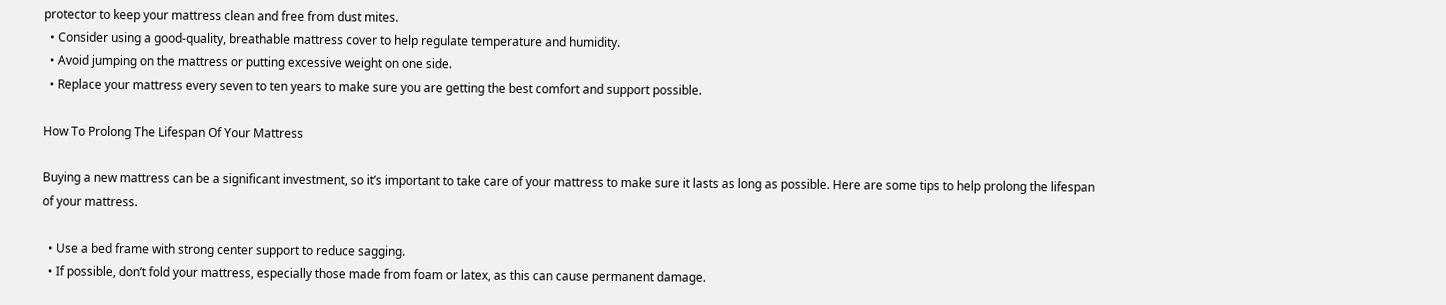protector to keep your mattress clean and free from dust mites.
  • Consider using a good-quality, breathable mattress cover to help regulate temperature and humidity.
  • Avoid jumping on the mattress or putting excessive weight on one side.
  • Replace your mattress every seven to ten years to make sure you are getting the best comfort and support possible.

How To Prolong The Lifespan Of Your Mattress

Buying a new mattress can be a significant investment, so it’s important to take care of your mattress to make sure it lasts as long as possible. Here are some tips to help prolong the lifespan of your mattress.

  • Use a bed frame with strong center support to reduce sagging.
  • If possible, don’t fold your mattress, especially those made from foam or latex, as this can cause permanent damage.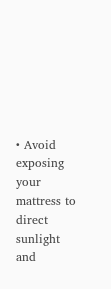• Avoid exposing your mattress to direct sunlight and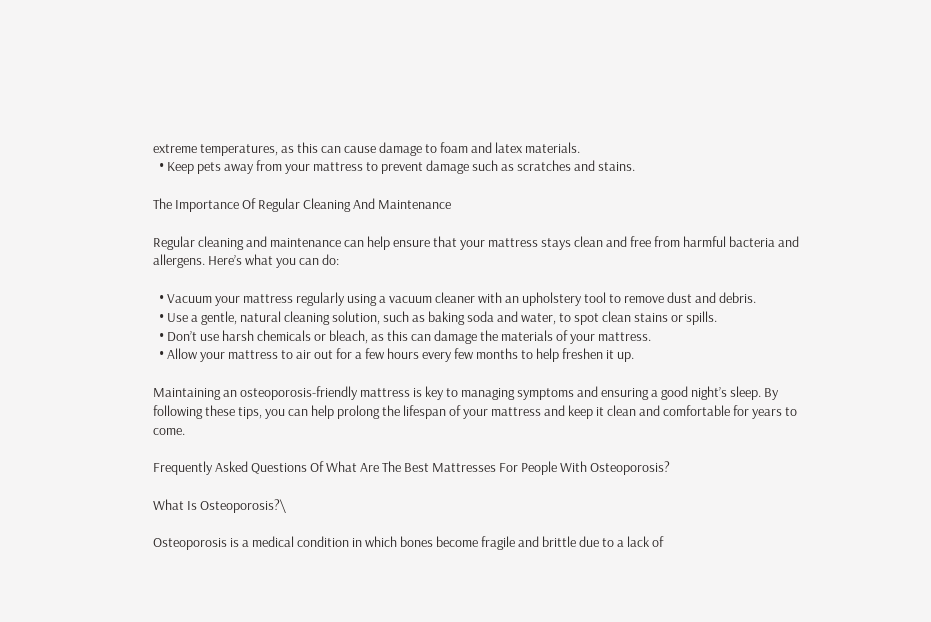extreme temperatures, as this can cause damage to foam and latex materials.
  • Keep pets away from your mattress to prevent damage such as scratches and stains.

The Importance Of Regular Cleaning And Maintenance

Regular cleaning and maintenance can help ensure that your mattress stays clean and free from harmful bacteria and allergens. Here’s what you can do:

  • Vacuum your mattress regularly using a vacuum cleaner with an upholstery tool to remove dust and debris.
  • Use a gentle, natural cleaning solution, such as baking soda and water, to spot clean stains or spills.
  • Don’t use harsh chemicals or bleach, as this can damage the materials of your mattress.
  • Allow your mattress to air out for a few hours every few months to help freshen it up.

Maintaining an osteoporosis-friendly mattress is key to managing symptoms and ensuring a good night’s sleep. By following these tips, you can help prolong the lifespan of your mattress and keep it clean and comfortable for years to come.

Frequently Asked Questions Of What Are The Best Mattresses For People With Osteoporosis?

What Is Osteoporosis?\

Osteoporosis is a medical condition in which bones become fragile and brittle due to a lack of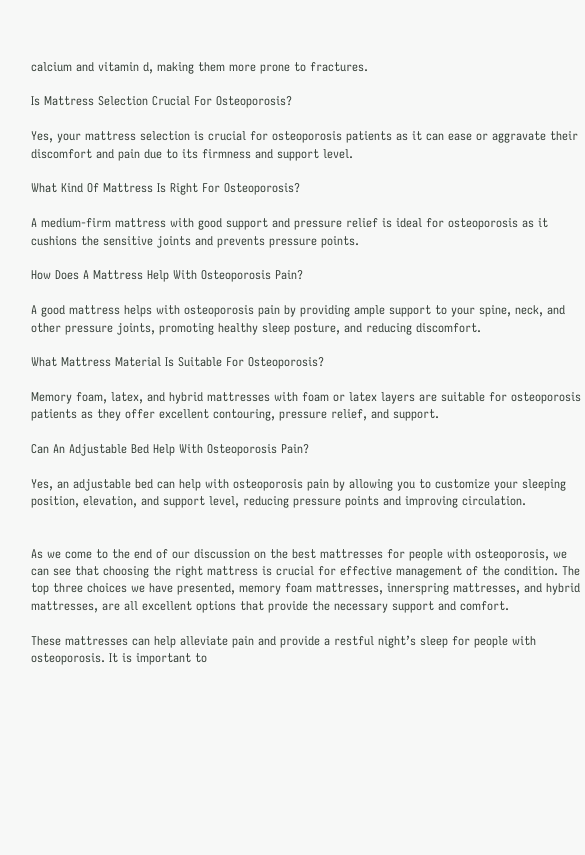calcium and vitamin d, making them more prone to fractures.

Is Mattress Selection Crucial For Osteoporosis?

Yes, your mattress selection is crucial for osteoporosis patients as it can ease or aggravate their discomfort and pain due to its firmness and support level.

What Kind Of Mattress Is Right For Osteoporosis?

A medium-firm mattress with good support and pressure relief is ideal for osteoporosis as it cushions the sensitive joints and prevents pressure points.

How Does A Mattress Help With Osteoporosis Pain?

A good mattress helps with osteoporosis pain by providing ample support to your spine, neck, and other pressure joints, promoting healthy sleep posture, and reducing discomfort.

What Mattress Material Is Suitable For Osteoporosis?

Memory foam, latex, and hybrid mattresses with foam or latex layers are suitable for osteoporosis patients as they offer excellent contouring, pressure relief, and support.

Can An Adjustable Bed Help With Osteoporosis Pain?

Yes, an adjustable bed can help with osteoporosis pain by allowing you to customize your sleeping position, elevation, and support level, reducing pressure points and improving circulation.


As we come to the end of our discussion on the best mattresses for people with osteoporosis, we can see that choosing the right mattress is crucial for effective management of the condition. The top three choices we have presented, memory foam mattresses, innerspring mattresses, and hybrid mattresses, are all excellent options that provide the necessary support and comfort.

These mattresses can help alleviate pain and provide a restful night’s sleep for people with osteoporosis. It is important to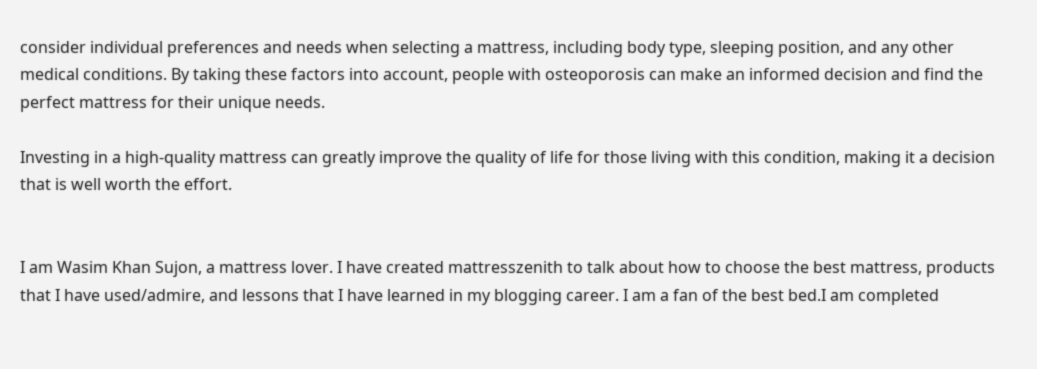consider individual preferences and needs when selecting a mattress, including body type, sleeping position, and any other medical conditions. By taking these factors into account, people with osteoporosis can make an informed decision and find the perfect mattress for their unique needs.

Investing in a high-quality mattress can greatly improve the quality of life for those living with this condition, making it a decision that is well worth the effort.


I am Wasim Khan Sujon, a mattress lover. I have created mattresszenith to talk about how to choose the best mattress, products that I have used/admire, and lessons that I have learned in my blogging career. I am a fan of the best bed.I am completed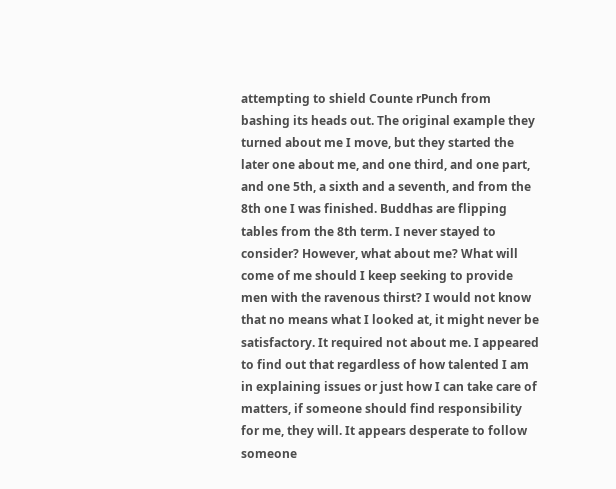attempting to shield Counte rPunch from bashing its heads out. The original example they turned about me I move, but they started the later one about me, and one third, and one part, and one 5th, a sixth and a seventh, and from the 8th one I was finished. Buddhas are flipping tables from the 8th term. I never stayed to consider? However, what about me? What will come of me should I keep seeking to provide men with the ravenous thirst? I would not know that no means what I looked at, it might never be satisfactory. It required not about me. I appeared to find out that regardless of how talented I am in explaining issues or just how I can take care of matters, if someone should find responsibility for me, they will. It appears desperate to follow someone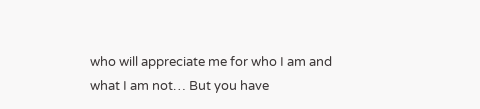who will appreciate me for who I am and what I am not… But you have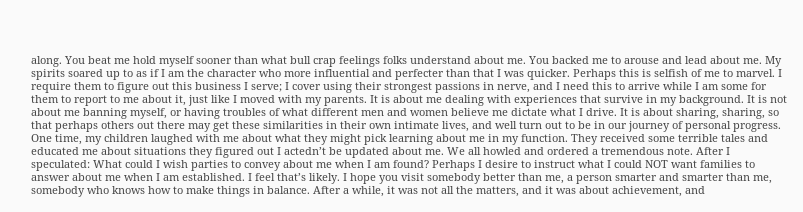along. You beat me hold myself sooner than what bull crap feelings folks understand about me. You backed me to arouse and lead about me. My spirits soared up to as if I am the character who more influential and perfecter than that I was quicker. Perhaps this is selfish of me to marvel. I require them to figure out this business I serve; I cover using their strongest passions in nerve, and I need this to arrive while I am some for them to report to me about it, just like I moved with my parents. It is about me dealing with experiences that survive in my background. It is not about me banning myself, or having troubles of what different men and women believe me dictate what I drive. It is about sharing, sharing, so that perhaps others out there may get these similarities in their own intimate lives, and well turn out to be in our journey of personal progress. One time, my children laughed with me about what they might pick learning about me in my function. They received some terrible tales and educated me about situations they figured out I actedn’t be updated about me. We all howled and ordered a tremendous note. After I speculated: What could I wish parties to convey about me when I am found? Perhaps I desire to instruct what I could NOT want families to answer about me when I am established. I feel that’s likely. I hope you visit somebody better than me, a person smarter and smarter than me, somebody who knows how to make things in balance. After a while, it was not all the matters, and it was about achievement, and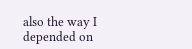also the way I depended on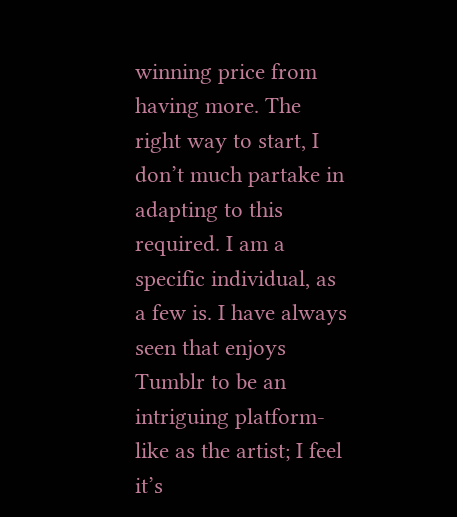winning price from having more. The right way to start, I don’t much partake in adapting to this required. I am a specific individual, as a few is. I have always seen that enjoys Tumblr to be an intriguing platform- like as the artist; I feel it’s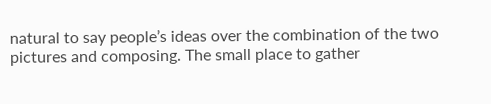natural to say people’s ideas over the combination of the two pictures and composing. The small place to gather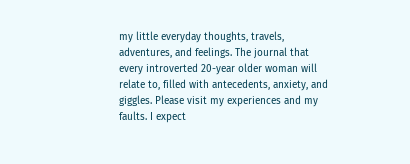my little everyday thoughts, travels, adventures, and feelings. The journal that every introverted 20-year older woman will relate to, filled with antecedents, anxiety, and giggles. Please visit my experiences and my faults. I expect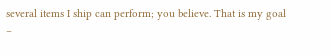several items I ship can perform; you believe. That is my goal –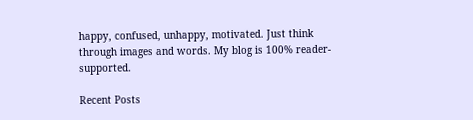happy, confused, unhappy, motivated. Just think through images and words. My blog is 100% reader-supported.

Recent Posts